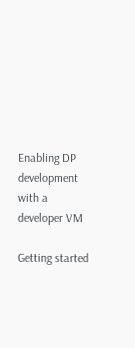Enabling DP development with a developer VM

Getting started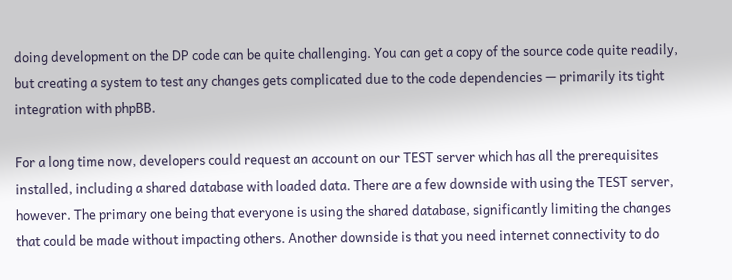doing development on the DP code can be quite challenging. You can get a copy of the source code quite readily, but creating a system to test any changes gets complicated due to the code dependencies — primarily its tight integration with phpBB.

For a long time now, developers could request an account on our TEST server which has all the prerequisites installed, including a shared database with loaded data. There are a few downside with using the TEST server, however. The primary one being that everyone is using the shared database, significantly limiting the changes that could be made without impacting others. Another downside is that you need internet connectivity to do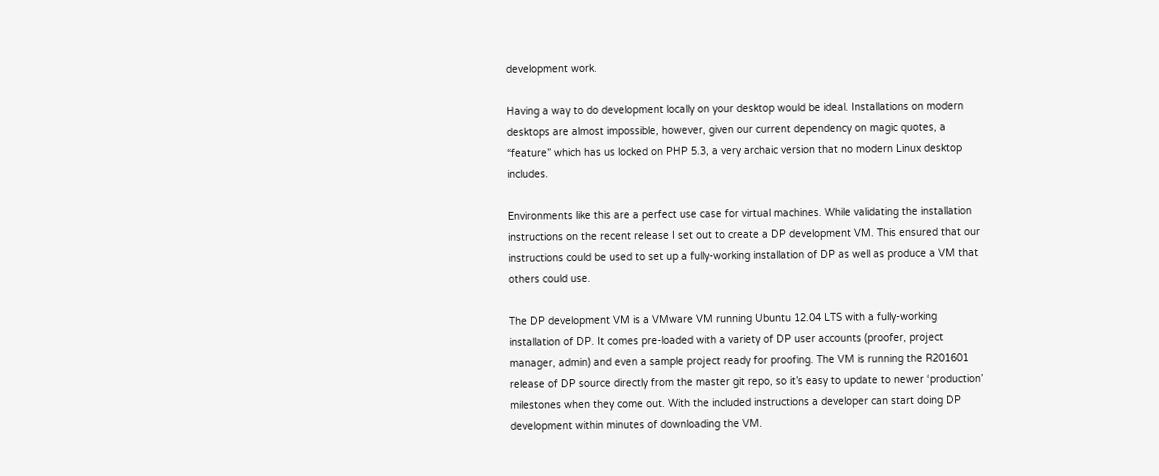development work.

Having a way to do development locally on your desktop would be ideal. Installations on modern desktops are almost impossible, however, given our current dependency on magic quotes, a “feature” which has us locked on PHP 5.3, a very archaic version that no modern Linux desktop includes.

Environments like this are a perfect use case for virtual machines. While validating the installation instructions on the recent release I set out to create a DP development VM. This ensured that our instructions could be used to set up a fully-working installation of DP as well as produce a VM that others could use.

The DP development VM is a VMware VM running Ubuntu 12.04 LTS with a fully-working installation of DP. It comes pre-loaded with a variety of DP user accounts (proofer, project manager, admin) and even a sample project ready for proofing. The VM is running the R201601 release of DP source directly from the master git repo, so it’s easy to update to newer ‘production’ milestones when they come out. With the included instructions a developer can start doing DP development within minutes of downloading the VM.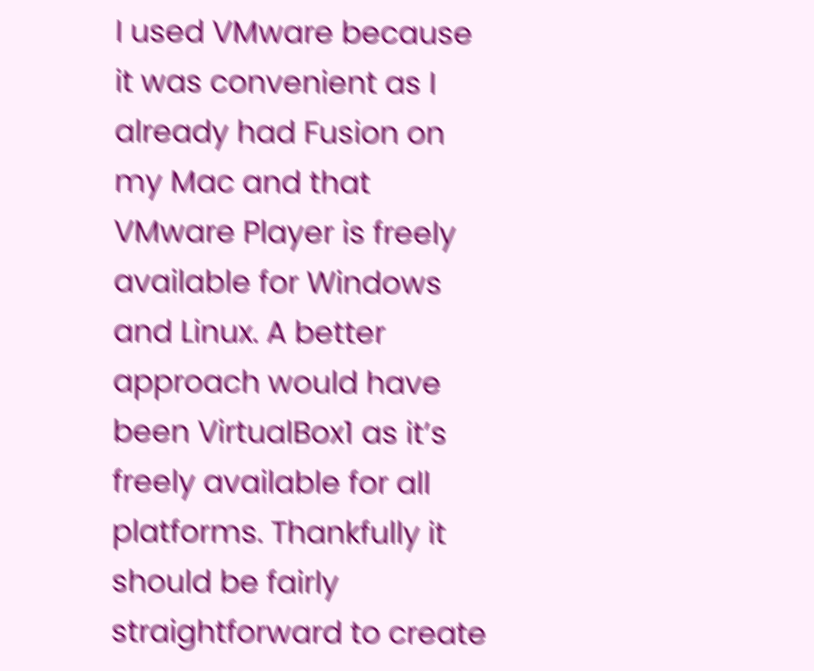I used VMware because it was convenient as I already had Fusion on my Mac and that VMware Player is freely available for Windows and Linux. A better approach would have been VirtualBox1 as it’s freely available for all platforms. Thankfully it should be fairly straightforward to create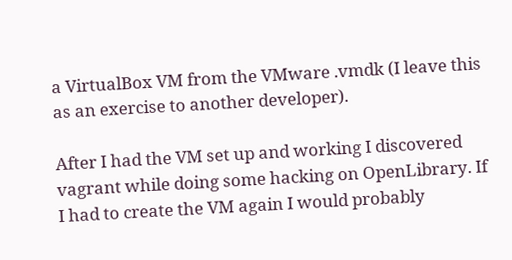a VirtualBox VM from the VMware .vmdk (I leave this as an exercise to another developer).

After I had the VM set up and working I discovered vagrant while doing some hacking on OpenLibrary. If I had to create the VM again I would probably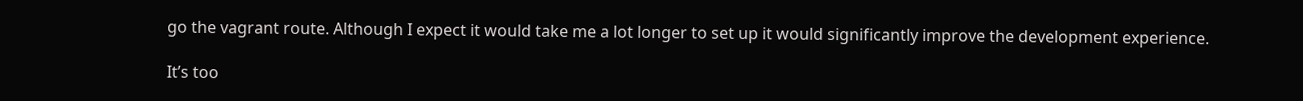go the vagrant route. Although I expect it would take me a lot longer to set up it would significantly improve the development experience.

It’s too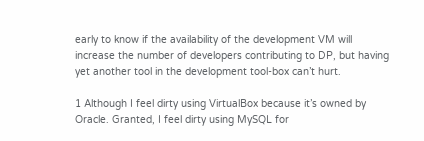early to know if the availability of the development VM will increase the number of developers contributing to DP, but having yet another tool in the development tool-box can’t hurt.

1 Although I feel dirty using VirtualBox because it’s owned by Oracle. Granted, I feel dirty using MySQL for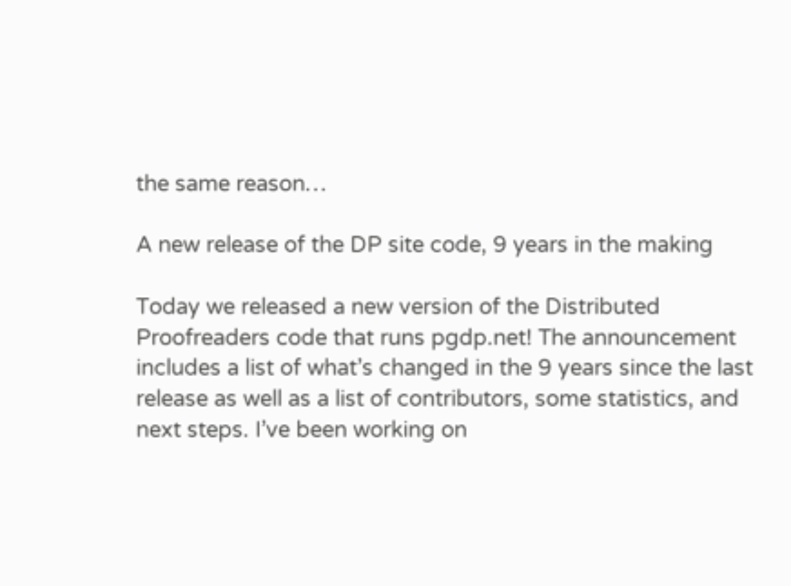the same reason…

A new release of the DP site code, 9 years in the making

Today we released a new version of the Distributed Proofreaders code that runs pgdp.net! The announcement includes a list of what’s changed in the 9 years since the last release as well as a list of contributors, some statistics, and next steps. I’ve been working on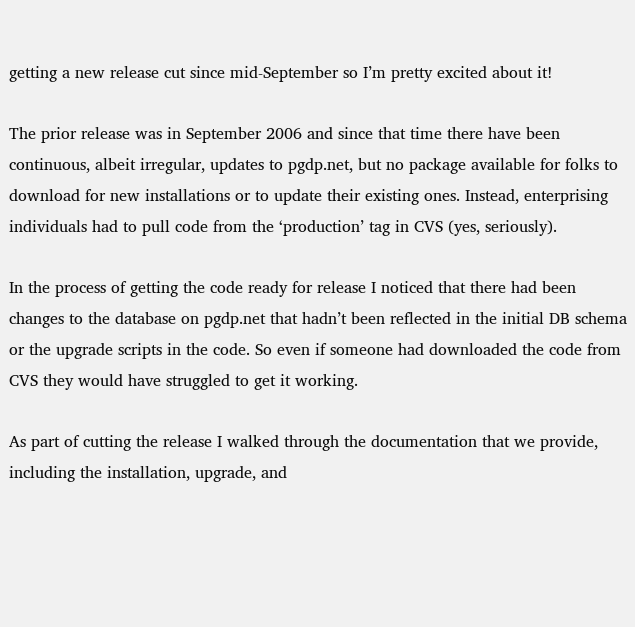getting a new release cut since mid-September so I’m pretty excited about it!

The prior release was in September 2006 and since that time there have been continuous, albeit irregular, updates to pgdp.net, but no package available for folks to download for new installations or to update their existing ones. Instead, enterprising individuals had to pull code from the ‘production’ tag in CVS (yes, seriously).

In the process of getting the code ready for release I noticed that there had been changes to the database on pgdp.net that hadn’t been reflected in the initial DB schema or the upgrade scripts in the code. So even if someone had downloaded the code from CVS they would have struggled to get it working.

As part of cutting the release I walked through the documentation that we provide, including the installation, upgrade, and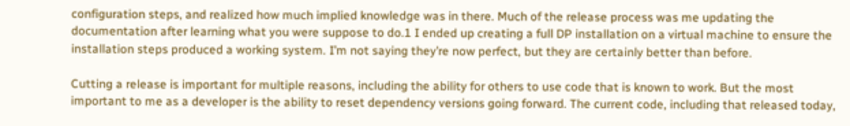configuration steps, and realized how much implied knowledge was in there. Much of the release process was me updating the documentation after learning what you were suppose to do.1 I ended up creating a full DP installation on a virtual machine to ensure the installation steps produced a working system. I’m not saying they’re now perfect, but they are certainly better than before.

Cutting a release is important for multiple reasons, including the ability for others to use code that is known to work. But the most important to me as a developer is the ability to reset dependency versions going forward. The current code, including that released today,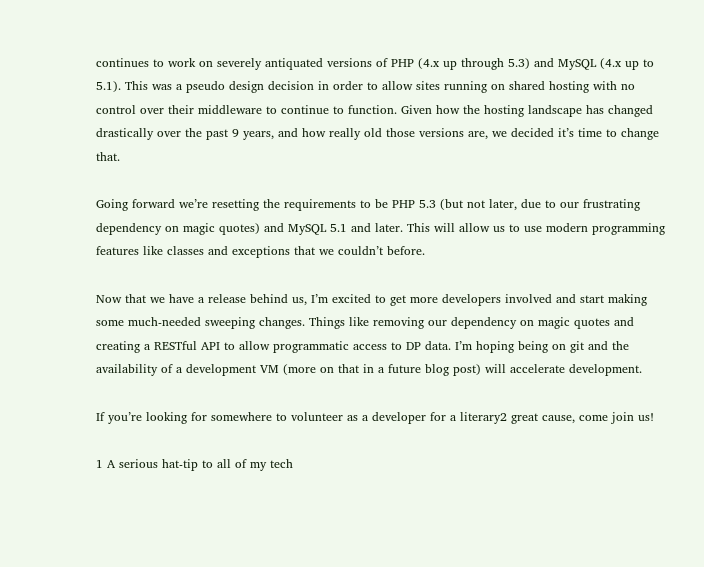continues to work on severely antiquated versions of PHP (4.x up through 5.3) and MySQL (4.x up to 5.1). This was a pseudo design decision in order to allow sites running on shared hosting with no control over their middleware to continue to function. Given how the hosting landscape has changed drastically over the past 9 years, and how really old those versions are, we decided it’s time to change that.

Going forward we’re resetting the requirements to be PHP 5.3 (but not later, due to our frustrating dependency on magic quotes) and MySQL 5.1 and later. This will allow us to use modern programming features like classes and exceptions that we couldn’t before.

Now that we have a release behind us, I’m excited to get more developers involved and start making some much-needed sweeping changes. Things like removing our dependency on magic quotes and creating a RESTful API to allow programmatic access to DP data. I’m hoping being on git and the availability of a development VM (more on that in a future blog post) will accelerate development.

If you’re looking for somewhere to volunteer as a developer for a literary2 great cause, come join us!

1 A serious hat-tip to all of my tech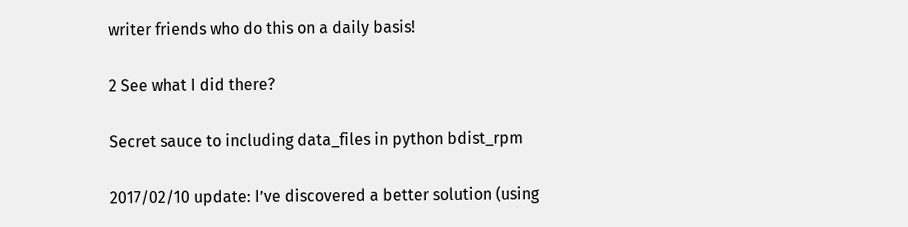writer friends who do this on a daily basis!

2 See what I did there?

Secret sauce to including data_files in python bdist_rpm

2017/02/10 update: I’ve discovered a better solution (using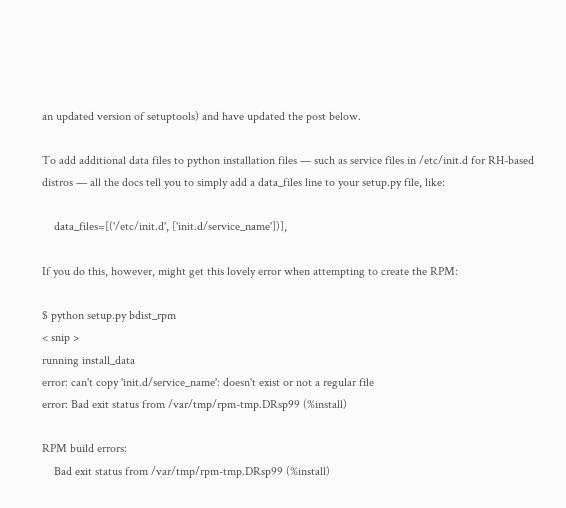an updated version of setuptools) and have updated the post below.

To add additional data files to python installation files — such as service files in /etc/init.d for RH-based distros — all the docs tell you to simply add a data_files line to your setup.py file, like:

    data_files=[('/etc/init.d', ['init.d/service_name'])],

If you do this, however, might get this lovely error when attempting to create the RPM:

$ python setup.py bdist_rpm
< snip >
running install_data
error: can't copy 'init.d/service_name': doesn't exist or not a regular file
error: Bad exit status from /var/tmp/rpm-tmp.DRsp99 (%install)

RPM build errors:
    Bad exit status from /var/tmp/rpm-tmp.DRsp99 (%install)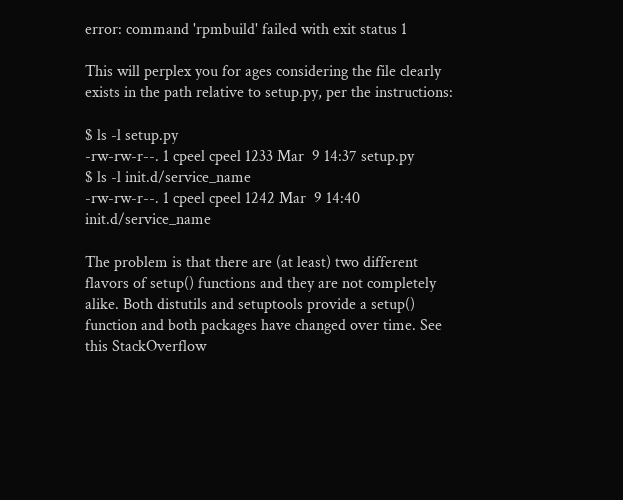error: command 'rpmbuild' failed with exit status 1

This will perplex you for ages considering the file clearly exists in the path relative to setup.py, per the instructions:

$ ls -l setup.py
-rw-rw-r--. 1 cpeel cpeel 1233 Mar  9 14:37 setup.py
$ ls -l init.d/service_name
-rw-rw-r--. 1 cpeel cpeel 1242 Mar  9 14:40 init.d/service_name

The problem is that there are (at least) two different flavors of setup() functions and they are not completely alike. Both distutils and setuptools provide a setup() function and both packages have changed over time. See this StackOverflow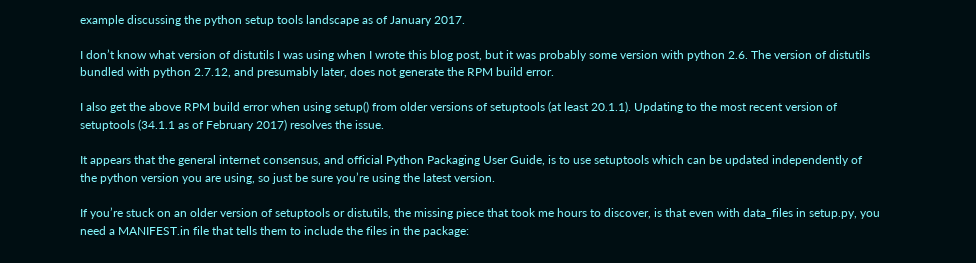example discussing the python setup tools landscape as of January 2017.

I don’t know what version of distutils I was using when I wrote this blog post, but it was probably some version with python 2.6. The version of distutils bundled with python 2.7.12, and presumably later, does not generate the RPM build error.

I also get the above RPM build error when using setup() from older versions of setuptools (at least 20.1.1). Updating to the most recent version of setuptools (34.1.1 as of February 2017) resolves the issue.

It appears that the general internet consensus, and official Python Packaging User Guide, is to use setuptools which can be updated independently of the python version you are using, so just be sure you’re using the latest version.

If you’re stuck on an older version of setuptools or distutils, the missing piece that took me hours to discover, is that even with data_files in setup.py, you need a MANIFEST.in file that tells them to include the files in the package: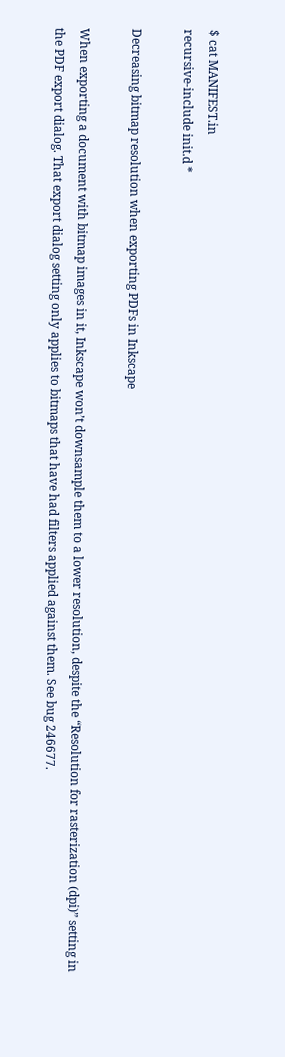$ cat MANIFEST.in
recursive-include init.d *

Decreasing bitmap resolution when exporting PDFs in Inkscape

When exporting a document with bitmap images in it, Inkscape won’t downsample them to a lower resolution, despite the “Resolution for rasterization (dpi)” setting in the PDF export dialog. That export dialog setting only applies to bitmaps that have had filters applied against them. See bug 246677.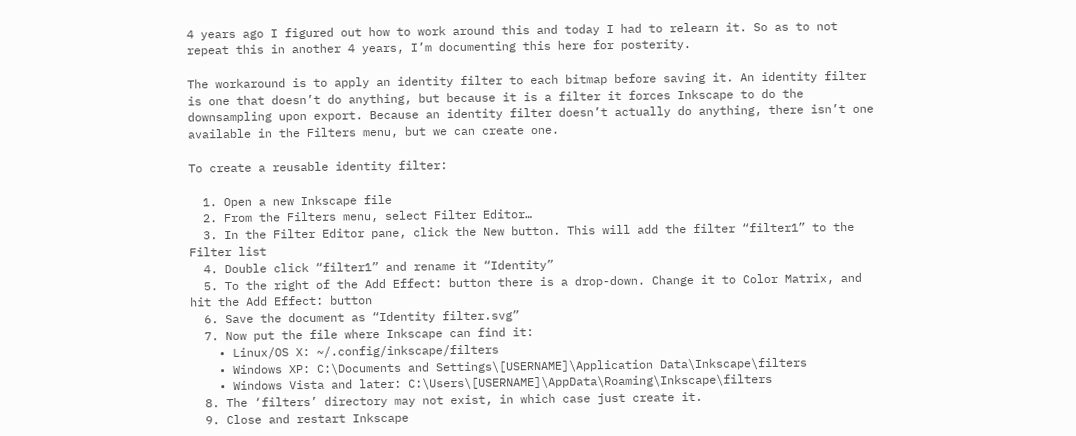4 years ago I figured out how to work around this and today I had to relearn it. So as to not repeat this in another 4 years, I’m documenting this here for posterity.

The workaround is to apply an identity filter to each bitmap before saving it. An identity filter is one that doesn’t do anything, but because it is a filter it forces Inkscape to do the downsampling upon export. Because an identity filter doesn’t actually do anything, there isn’t one available in the Filters menu, but we can create one.

To create a reusable identity filter:

  1. Open a new Inkscape file
  2. From the Filters menu, select Filter Editor…
  3. In the Filter Editor pane, click the New button. This will add the filter “filter1” to the Filter list
  4. Double click “filter1” and rename it “Identity”
  5. To the right of the Add Effect: button there is a drop-down. Change it to Color Matrix, and hit the Add Effect: button
  6. Save the document as “Identity filter.svg”
  7. Now put the file where Inkscape can find it:
    • Linux/OS X: ~/.config/inkscape/filters
    • Windows XP: C:\Documents and Settings\[USERNAME]\Application Data\Inkscape\filters
    • Windows Vista and later: C:\Users\[USERNAME]\AppData\Roaming\Inkscape\filters
  8. The ‘filters’ directory may not exist, in which case just create it.
  9. Close and restart Inkscape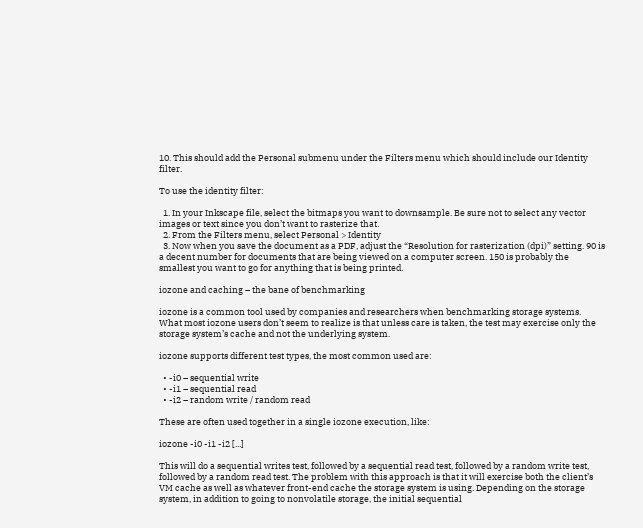10. This should add the Personal submenu under the Filters menu which should include our Identity filter.

To use the identity filter:

  1. In your Inkscape file, select the bitmaps you want to downsample. Be sure not to select any vector images or text since you don’t want to rasterize that.
  2. From the Filters menu, select Personal > Identity
  3. Now when you save the document as a PDF, adjust the “Resolution for rasterization (dpi)” setting. 90 is a decent number for documents that are being viewed on a computer screen. 150 is probably the smallest you want to go for anything that is being printed.

iozone and caching – the bane of benchmarking

iozone is a common tool used by companies and researchers when benchmarking storage systems. What most iozone users don’t seem to realize is that unless care is taken, the test may exercise only the storage system’s cache and not the underlying system.

iozone supports different test types, the most common used are:

  • -i0 – sequential write
  • -i1 – sequential read
  • -i2 – random write / random read

These are often used together in a single iozone execution, like:

iozone -i0 -i1 -i2 [...]

This will do a sequential writes test, followed by a sequential read test, followed by a random write test, followed by a random read test. The problem with this approach is that it will exercise both the client’s VM cache as well as whatever front-end cache the storage system is using. Depending on the storage system, in addition to going to nonvolatile storage, the initial sequential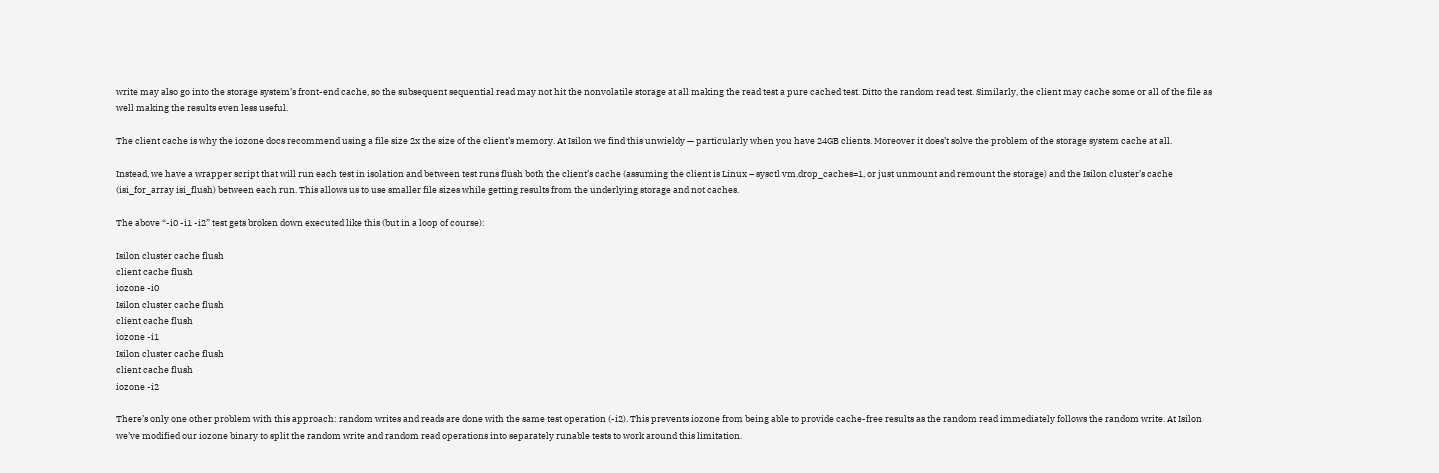write may also go into the storage system’s front-end cache, so the subsequent sequential read may not hit the nonvolatile storage at all making the read test a pure cached test. Ditto the random read test. Similarly, the client may cache some or all of the file as well making the results even less useful.

The client cache is why the iozone docs recommend using a file size 2x the size of the client’s memory. At Isilon we find this unwieldy — particularly when you have 24GB clients. Moreover it does’t solve the problem of the storage system cache at all.

Instead, we have a wrapper script that will run each test in isolation and between test runs flush both the client’s cache (assuming the client is Linux – sysctl vm.drop_caches=1, or just unmount and remount the storage) and the Isilon cluster’s cache (isi_for_array isi_flush) between each run. This allows us to use smaller file sizes while getting results from the underlying storage and not caches.

The above “-i0 -i1 -i2” test gets broken down executed like this (but in a loop of course):

Isilon cluster cache flush
client cache flush
iozone -i0
Isilon cluster cache flush
client cache flush
iozone -i1
Isilon cluster cache flush
client cache flush
iozone -i2

There’s only one other problem with this approach: random writes and reads are done with the same test operation (-i2). This prevents iozone from being able to provide cache-free results as the random read immediately follows the random write. At Isilon we’ve modified our iozone binary to split the random write and random read operations into separately runable tests to work around this limitation.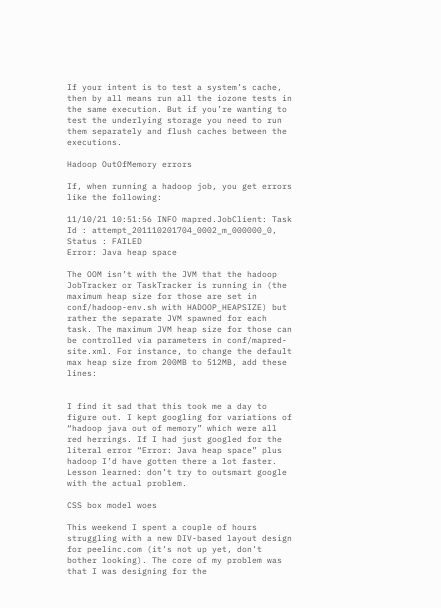If your intent is to test a system’s cache, then by all means run all the iozone tests in the same execution. But if you’re wanting to test the underlying storage you need to run them separately and flush caches between the executions.

Hadoop OutOfMemory errors

If, when running a hadoop job, you get errors like the following:

11/10/21 10:51:56 INFO mapred.JobClient: Task Id : attempt_201110201704_0002_m_000000_0, Status : FAILED
Error: Java heap space

The OOM isn’t with the JVM that the hadoop JobTracker or TaskTracker is running in (the maximum heap size for those are set in conf/hadoop-env.sh with HADOOP_HEAPSIZE) but rather the separate JVM spawned for each task. The maximum JVM heap size for those can be controlled via parameters in conf/mapred-site.xml. For instance, to change the default max heap size from 200MB to 512MB, add these lines:


I find it sad that this took me a day to figure out. I kept googling for variations of “hadoop java out of memory” which were all red herrings. If I had just googled for the literal error “Error: Java heap space” plus hadoop I’d have gotten there a lot faster. Lesson learned: don’t try to outsmart google with the actual problem.

CSS box model woes

This weekend I spent a couple of hours struggling with a new DIV-based layout design for peelinc.com (it’s not up yet, don’t bother looking). The core of my problem was that I was designing for the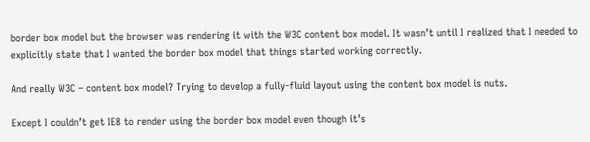border box model but the browser was rendering it with the W3C content box model. It wasn’t until I realized that I needed to explicitly state that I wanted the border box model that things started working correctly.

And really W3C – content box model? Trying to develop a fully-fluid layout using the content box model is nuts.

Except I couldn’t get IE8 to render using the border box model even though it’s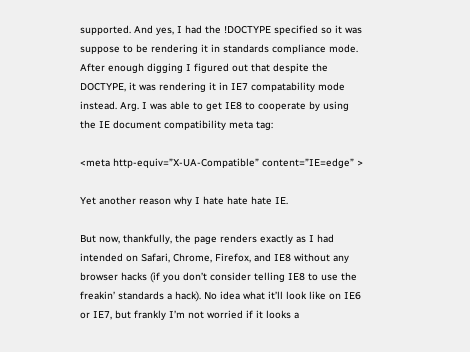supported. And yes, I had the !DOCTYPE specified so it was suppose to be rendering it in standards compliance mode. After enough digging I figured out that despite the DOCTYPE, it was rendering it in IE7 compatability mode instead. Arg. I was able to get IE8 to cooperate by using the IE document compatibility meta tag:

<meta http-equiv=”X-UA-Compatible” content=”IE=edge” >

Yet another reason why I hate hate hate IE.

But now, thankfully, the page renders exactly as I had intended on Safari, Chrome, Firefox, and IE8 without any browser hacks (if you don’t consider telling IE8 to use the freakin’ standards a hack). No idea what it’ll look like on IE6 or IE7, but frankly I’m not worried if it looks a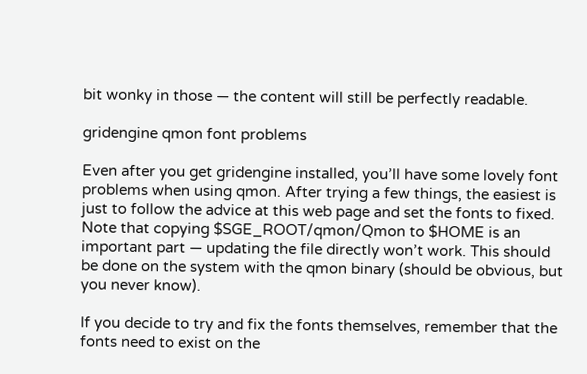bit wonky in those — the content will still be perfectly readable.

gridengine qmon font problems

Even after you get gridengine installed, you’ll have some lovely font problems when using qmon. After trying a few things, the easiest is just to follow the advice at this web page and set the fonts to fixed. Note that copying $SGE_ROOT/qmon/Qmon to $HOME is an important part — updating the file directly won’t work. This should be done on the system with the qmon binary (should be obvious, but you never know).

If you decide to try and fix the fonts themselves, remember that the fonts need to exist on the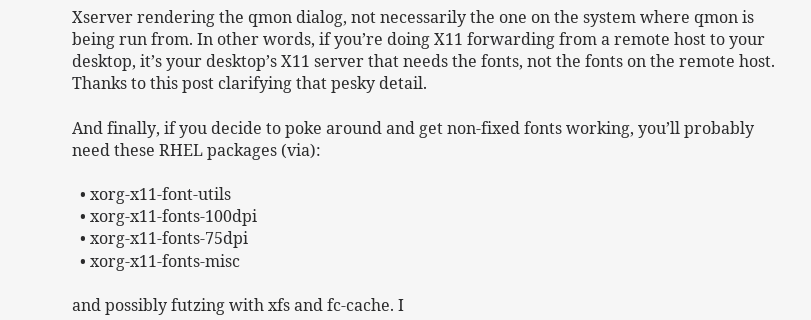Xserver rendering the qmon dialog, not necessarily the one on the system where qmon is being run from. In other words, if you’re doing X11 forwarding from a remote host to your desktop, it’s your desktop’s X11 server that needs the fonts, not the fonts on the remote host. Thanks to this post clarifying that pesky detail.

And finally, if you decide to poke around and get non-fixed fonts working, you’ll probably need these RHEL packages (via):

  • xorg-x11-font-utils
  • xorg-x11-fonts-100dpi
  • xorg-x11-fonts-75dpi
  • xorg-x11-fonts-misc

and possibly futzing with xfs and fc-cache. I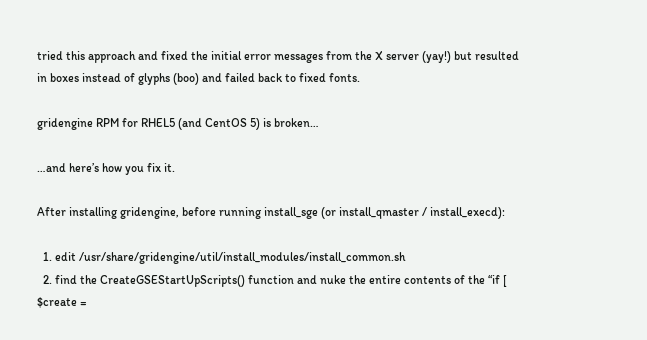tried this approach and fixed the initial error messages from the X server (yay!) but resulted in boxes instead of glyphs (boo) and failed back to fixed fonts.

gridengine RPM for RHEL5 (and CentOS 5) is broken…

…and here’s how you fix it.

After installing gridengine, before running install_sge (or install_qmaster / install_execd):

  1. edit /usr/share/gridengine/util/install_modules/install_common.sh
  2. find the CreateGSEStartUpScripts() function and nuke the entire contents of the “if [ $create =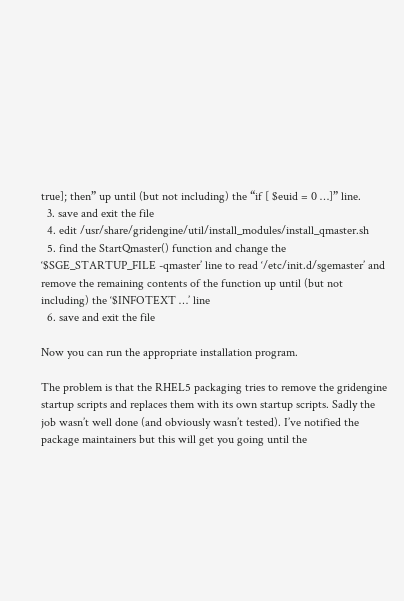true]; then” up until (but not including) the “if [ $euid = 0 …]” line.
  3. save and exit the file
  4. edit /usr/share/gridengine/util/install_modules/install_qmaster.sh
  5. find the StartQmaster() function and change the ‘$SGE_STARTUP_FILE -qmaster’ line to read ‘/etc/init.d/sgemaster’ and remove the remaining contents of the function up until (but not including) the ‘$INFOTEXT …’ line
  6. save and exit the file

Now you can run the appropriate installation program.

The problem is that the RHEL5 packaging tries to remove the gridengine startup scripts and replaces them with its own startup scripts. Sadly the job wasn’t well done (and obviously wasn’t tested). I’ve notified the package maintainers but this will get you going until the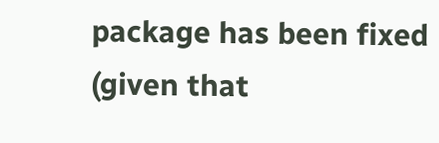package has been fixed (given that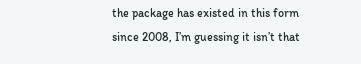the package has existed in this form since 2008, I’m guessing it isn’t that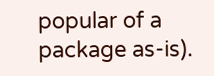popular of a package as-is).